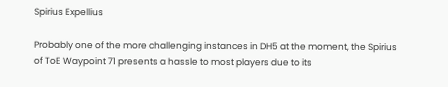Spirius Expellius

Probably one of the more challenging instances in DH5 at the moment, the Spirius of ToE Waypoint 71 presents a hassle to most players due to its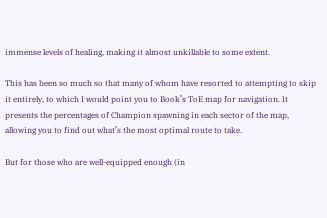immense levels of healing, making it almost unkillable to some extent.

This has been so much so that many of whom have resorted to attempting to skip it entirely, to which I would point you to Book’s ToE map for navigation. It presents the percentages of Champion spawning in each sector of the map, allowing you to find out what’s the most optimal route to take.

But for those who are well-equipped enough (in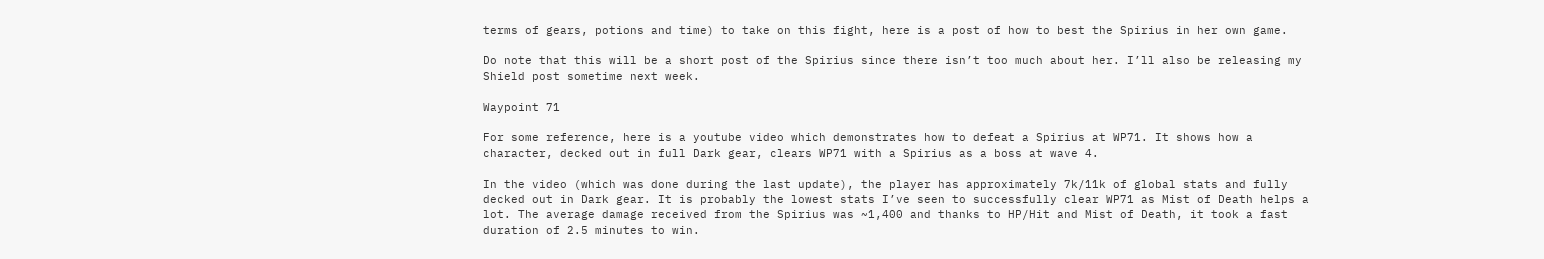terms of gears, potions and time) to take on this fight, here is a post of how to best the Spirius in her own game.

Do note that this will be a short post of the Spirius since there isn’t too much about her. I’ll also be releasing my Shield post sometime next week.

Waypoint 71

For some reference, here is a youtube video which demonstrates how to defeat a Spirius at WP71. It shows how a character, decked out in full Dark gear, clears WP71 with a Spirius as a boss at wave 4.

In the video (which was done during the last update), the player has approximately 7k/11k of global stats and fully decked out in Dark gear. It is probably the lowest stats I’ve seen to successfully clear WP71 as Mist of Death helps a lot. The average damage received from the Spirius was ~1,400 and thanks to HP/Hit and Mist of Death, it took a fast duration of 2.5 minutes to win.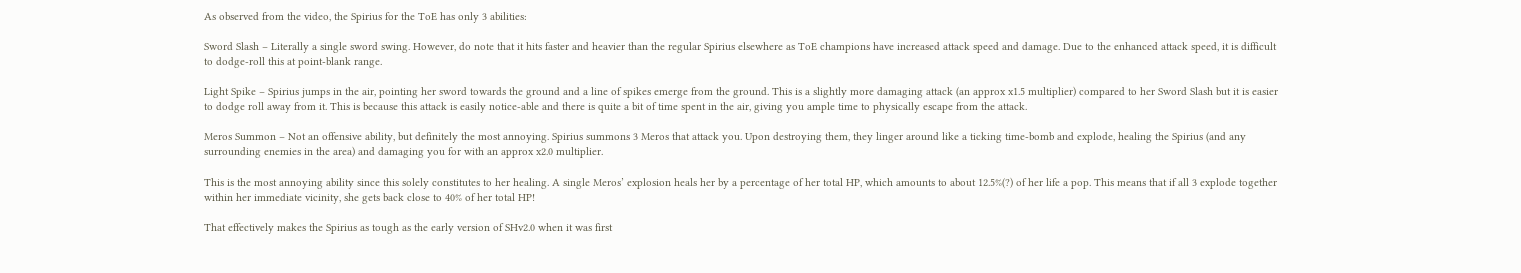As observed from the video, the Spirius for the ToE has only 3 abilities:

Sword Slash – Literally a single sword swing. However, do note that it hits faster and heavier than the regular Spirius elsewhere as ToE champions have increased attack speed and damage. Due to the enhanced attack speed, it is difficult to dodge-roll this at point-blank range.

Light Spike – Spirius jumps in the air, pointing her sword towards the ground and a line of spikes emerge from the ground. This is a slightly more damaging attack (an approx x1.5 multiplier) compared to her Sword Slash but it is easier to dodge roll away from it. This is because this attack is easily notice-able and there is quite a bit of time spent in the air, giving you ample time to physically escape from the attack.

Meros Summon – Not an offensive ability, but definitely the most annoying. Spirius summons 3 Meros that attack you. Upon destroying them, they linger around like a ticking time-bomb and explode, healing the Spirius (and any surrounding enemies in the area) and damaging you for with an approx x2.0 multiplier.

This is the most annoying ability since this solely constitutes to her healing. A single Meros’ explosion heals her by a percentage of her total HP, which amounts to about 12.5%(?) of her life a pop. This means that if all 3 explode together within her immediate vicinity, she gets back close to 40% of her total HP!

That effectively makes the Spirius as tough as the early version of SHv2.0 when it was first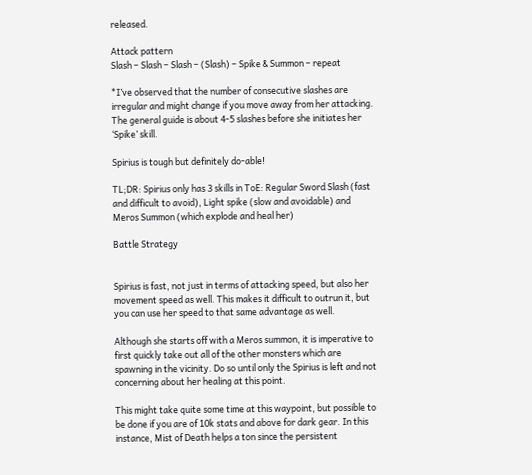released.

Attack pattern
Slash – Slash – Slash – (Slash) – Spike & Summon – repeat

*I’ve observed that the number of consecutive slashes are irregular and might change if you move away from her attacking. The general guide is about 4-5 slashes before she initiates her ‘Spike’ skill.

Spirius is tough but definitely do-able!

TL;DR: Spirius only has 3 skills in ToE: Regular Sword Slash (fast and difficult to avoid), Light spike (slow and avoidable) and Meros Summon (which explode and heal her)

Battle Strategy


Spirius is fast, not just in terms of attacking speed, but also her movement speed as well. This makes it difficult to outrun it, but you can use her speed to that same advantage as well.

Although she starts off with a Meros summon, it is imperative to first quickly take out all of the other monsters which are spawning in the vicinity. Do so until only the Spirius is left and not concerning about her healing at this point.

This might take quite some time at this waypoint, but possible to be done if you are of 10k stats and above for dark gear. In this instance, Mist of Death helps a ton since the persistent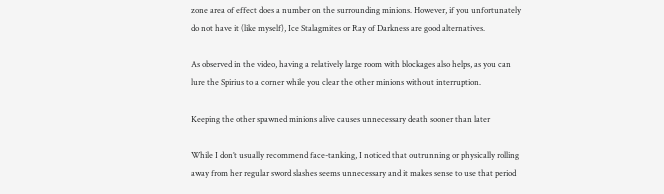zone area of effect does a number on the surrounding minions. However, if you unfortunately do not have it (like myself), Ice Stalagmites or Ray of Darkness are good alternatives.

As observed in the video, having a relatively large room with blockages also helps, as you can lure the Spirius to a corner while you clear the other minions without interruption.

Keeping the other spawned minions alive causes unnecessary death sooner than later

While I don’t usually recommend face-tanking, I noticed that outrunning or physically rolling away from her regular sword slashes seems unnecessary and it makes sense to use that period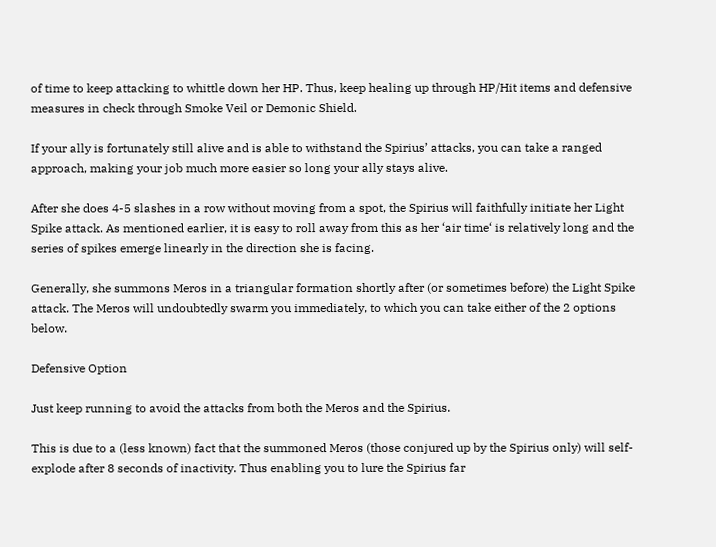of time to keep attacking to whittle down her HP. Thus, keep healing up through HP/Hit items and defensive measures in check through Smoke Veil or Demonic Shield.

If your ally is fortunately still alive and is able to withstand the Spirius’ attacks, you can take a ranged approach, making your job much more easier so long your ally stays alive.

After she does 4-5 slashes in a row without moving from a spot, the Spirius will faithfully initiate her Light Spike attack. As mentioned earlier, it is easy to roll away from this as her ‘air time‘ is relatively long and the series of spikes emerge linearly in the direction she is facing.

Generally, she summons Meros in a triangular formation shortly after (or sometimes before) the Light Spike attack. The Meros will undoubtedly swarm you immediately, to which you can take either of the 2 options below.

Defensive Option

Just keep running to avoid the attacks from both the Meros and the Spirius.

This is due to a (less known) fact that the summoned Meros (those conjured up by the Spirius only) will self-explode after 8 seconds of inactivity. Thus enabling you to lure the Spirius far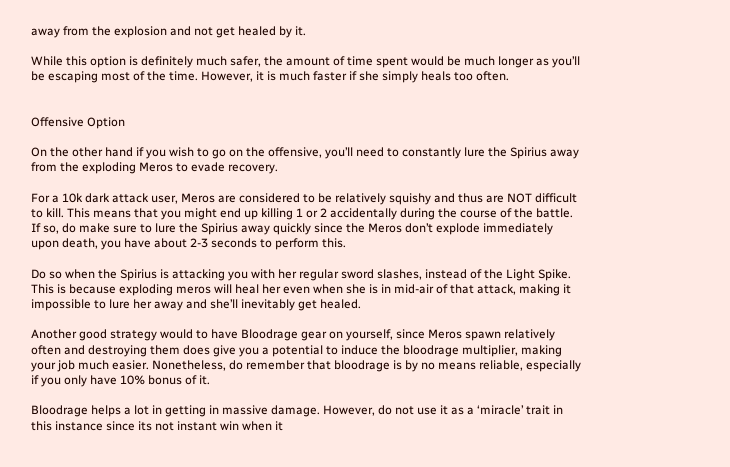away from the explosion and not get healed by it.

While this option is definitely much safer, the amount of time spent would be much longer as you’ll be escaping most of the time. However, it is much faster if she simply heals too often.


Offensive Option

On the other hand if you wish to go on the offensive, you’ll need to constantly lure the Spirius away from the exploding Meros to evade recovery.

For a 10k dark attack user, Meros are considered to be relatively squishy and thus are NOT difficult to kill. This means that you might end up killing 1 or 2 accidentally during the course of the battle. If so, do make sure to lure the Spirius away quickly since the Meros don’t explode immediately upon death, you have about 2-3 seconds to perform this.

Do so when the Spirius is attacking you with her regular sword slashes, instead of the Light Spike. This is because exploding meros will heal her even when she is in mid-air of that attack, making it impossible to lure her away and she’ll inevitably get healed.

Another good strategy would to have Bloodrage gear on yourself, since Meros spawn relatively often and destroying them does give you a potential to induce the bloodrage multiplier, making your job much easier. Nonetheless, do remember that bloodrage is by no means reliable, especially if you only have 10% bonus of it.

Bloodrage helps a lot in getting in massive damage. However, do not use it as a ‘miracle’ trait in this instance since its not instant win when it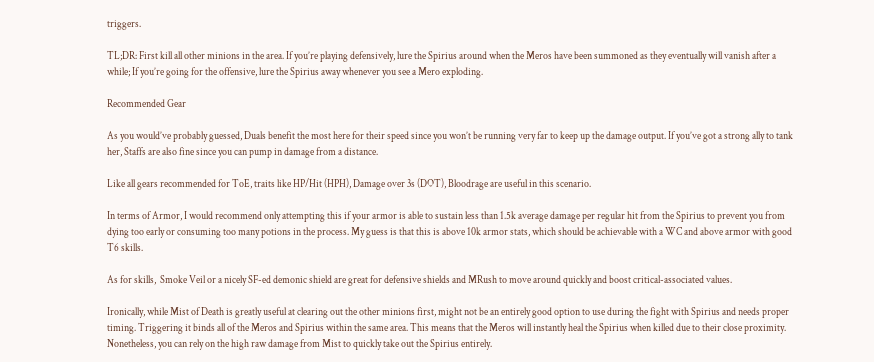triggers.

TL;DR: First kill all other minions in the area. If you’re playing defensively, lure the Spirius around when the Meros have been summoned as they eventually will vanish after a while; If you’re going for the offensive, lure the Spirius away whenever you see a Mero exploding.

Recommended Gear

As you would’ve probably guessed, Duals benefit the most here for their speed since you won’t be running very far to keep up the damage output. If you’ve got a strong ally to tank her, Staffs are also fine since you can pump in damage from a distance.

Like all gears recommended for ToE, traits like HP/Hit (HPH), Damage over 3s (DOT), Bloodrage are useful in this scenario.

In terms of Armor, I would recommend only attempting this if your armor is able to sustain less than 1.5k average damage per regular hit from the Spirius to prevent you from dying too early or consuming too many potions in the process. My guess is that this is above 10k armor stats, which should be achievable with a WC and above armor with good T6 skills.

As for skills,  Smoke Veil or a nicely SF-ed demonic shield are great for defensive shields and MRush to move around quickly and boost critical-associated values.

Ironically, while Mist of Death is greatly useful at clearing out the other minions first, might not be an entirely good option to use during the fight with Spirius and needs proper timing. Triggering it binds all of the Meros and Spirius within the same area. This means that the Meros will instantly heal the Spirius when killed due to their close proximity. Nonetheless, you can rely on the high raw damage from Mist to quickly take out the Spirius entirely.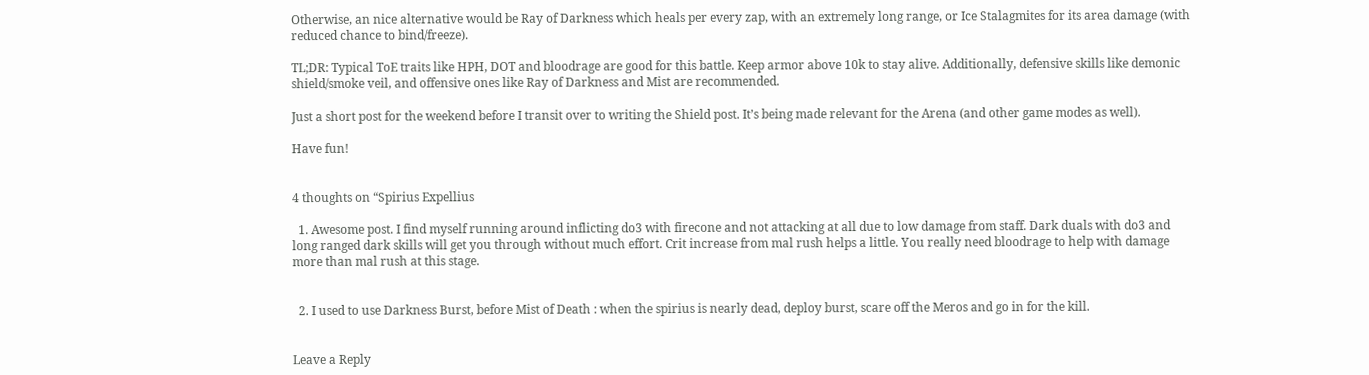Otherwise, an nice alternative would be Ray of Darkness which heals per every zap, with an extremely long range, or Ice Stalagmites for its area damage (with reduced chance to bind/freeze).

TL;DR: Typical ToE traits like HPH, DOT and bloodrage are good for this battle. Keep armor above 10k to stay alive. Additionally, defensive skills like demonic shield/smoke veil, and offensive ones like Ray of Darkness and Mist are recommended.

Just a short post for the weekend before I transit over to writing the Shield post. It’s being made relevant for the Arena (and other game modes as well).

Have fun!


4 thoughts on “Spirius Expellius

  1. Awesome post. I find myself running around inflicting do3 with firecone and not attacking at all due to low damage from staff. Dark duals with do3 and long ranged dark skills will get you through without much effort. Crit increase from mal rush helps a little. You really need bloodrage to help with damage more than mal rush at this stage.


  2. I used to use Darkness Burst, before Mist of Death : when the spirius is nearly dead, deploy burst, scare off the Meros and go in for the kill.


Leave a Reply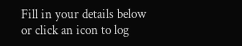Fill in your details below or click an icon to log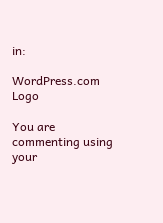in:

WordPress.com Logo

You are commenting using your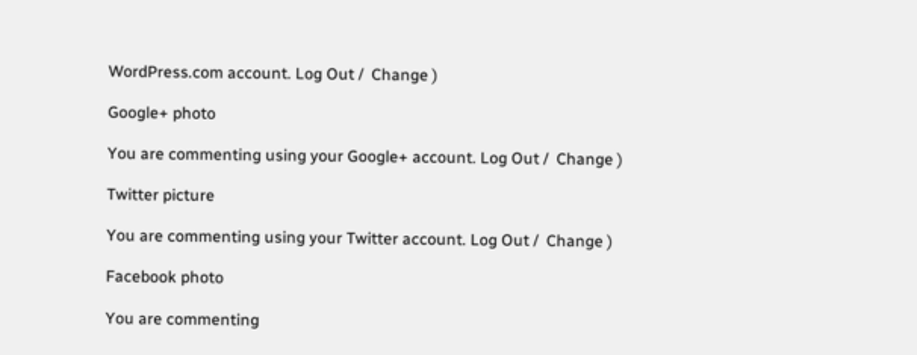WordPress.com account. Log Out /  Change )

Google+ photo

You are commenting using your Google+ account. Log Out /  Change )

Twitter picture

You are commenting using your Twitter account. Log Out /  Change )

Facebook photo

You are commenting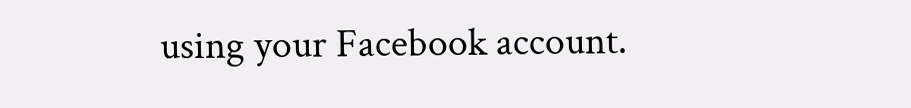using your Facebook account.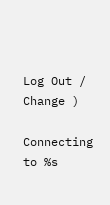Log Out /  Change )

Connecting to %s